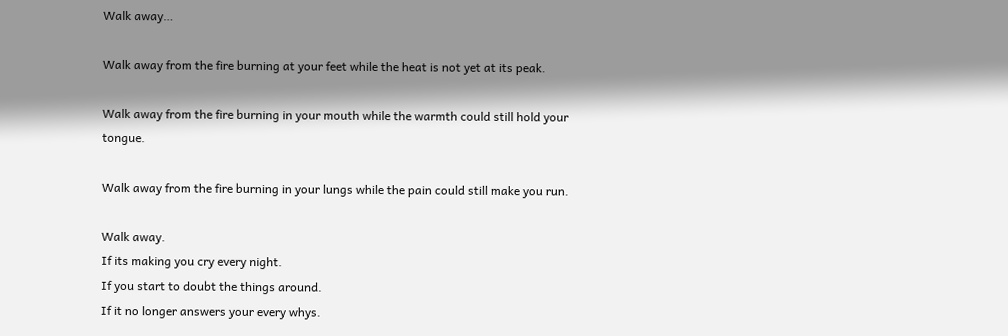Walk away…

Walk away from the fire burning at your feet while the heat is not yet at its peak.

Walk away from the fire burning in your mouth while the warmth could still hold your tongue.

Walk away from the fire burning in your lungs while the pain could still make you run.

Walk away.
If its making you cry every night.
If you start to doubt the things around.
If it no longer answers your every whys.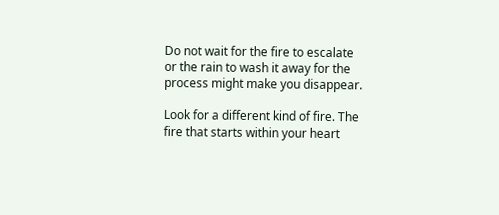Do not wait for the fire to escalate or the rain to wash it away for the process might make you disappear.

Look for a different kind of fire. The fire that starts within your heart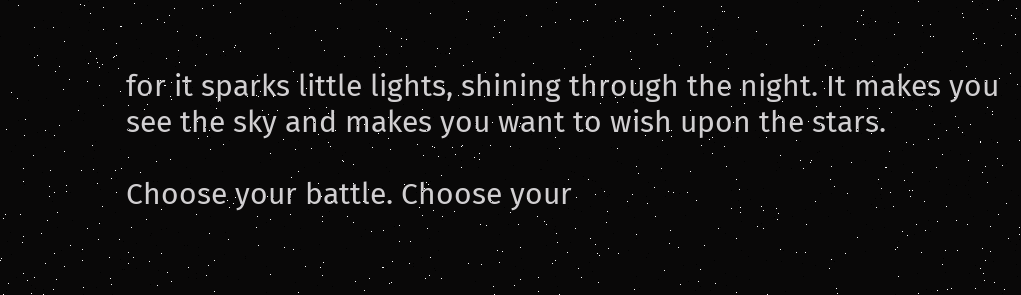for it sparks little lights, shining through the night. It makes you see the sky and makes you want to wish upon the stars.

Choose your battle. Choose your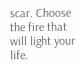scar. Choose the fire that will light your life.